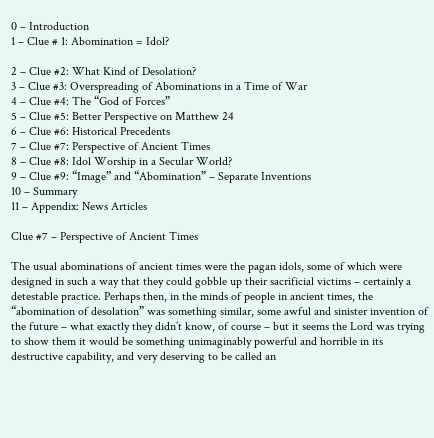0 – Introduction
1 – Clue # 1: Abomination = Idol?

2 – Clue #2: What Kind of Desolation?
3 – Clue #3: Overspreading of Abominations in a Time of War
4 – Clue #4: The “God of Forces”
5 – Clue #5: Better Perspective on Matthew 24
6 – Clue #6: Historical Precedents
7 – Clue #7: Perspective of Ancient Times
8 – Clue #8: Idol Worship in a Secular World?
9 – Clue #9: “Image” and “Abomination” – Separate Inventions
10 – Summary
11 – Appendix: News Articles

Clue #7 – Perspective of Ancient Times

The usual abominations of ancient times were the pagan idols, some of which were designed in such a way that they could gobble up their sacrificial victims – certainly a detestable practice. Perhaps then, in the minds of people in ancient times, the “abomination of desolation” was something similar, some awful and sinister invention of the future – what exactly they didn’t know, of course – but it seems the Lord was trying to show them it would be something unimaginably powerful and horrible in its destructive capability, and very deserving to be called an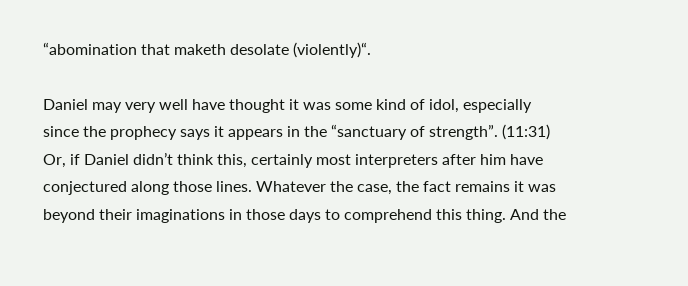“abomination that maketh desolate (violently)“.

Daniel may very well have thought it was some kind of idol, especially since the prophecy says it appears in the “sanctuary of strength”. (11:31) Or, if Daniel didn’t think this, certainly most interpreters after him have conjectured along those lines. Whatever the case, the fact remains it was beyond their imaginations in those days to comprehend this thing. And the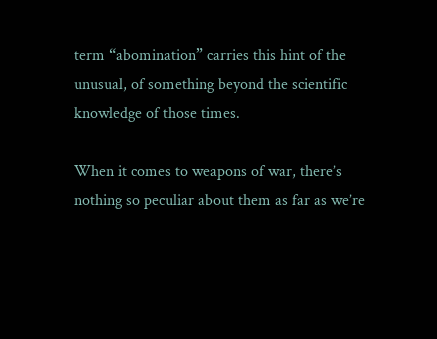term “abomination” carries this hint of the unusual, of something beyond the scientific knowledge of those times.

When it comes to weapons of war, there’s nothing so peculiar about them as far as we’re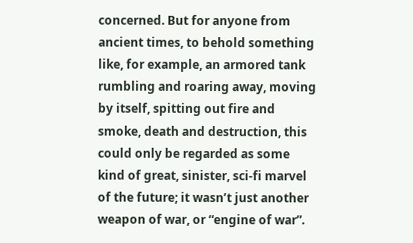concerned. But for anyone from ancient times, to behold something like, for example, an armored tank rumbling and roaring away, moving by itself, spitting out fire and smoke, death and destruction, this could only be regarded as some kind of great, sinister, sci-fi marvel of the future; it wasn’t just another weapon of war, or “engine of war”.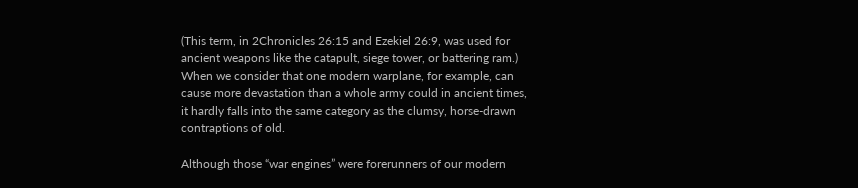(This term, in 2Chronicles 26:15 and Ezekiel 26:9, was used for ancient weapons like the catapult, siege tower, or battering ram.) When we consider that one modern warplane, for example, can cause more devastation than a whole army could in ancient times, it hardly falls into the same category as the clumsy, horse-drawn contraptions of old.

Although those “war engines” were forerunners of our modern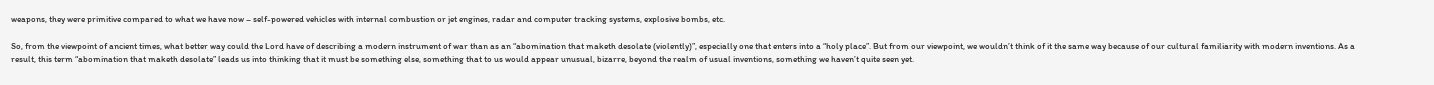weapons, they were primitive compared to what we have now – self-powered vehicles with internal combustion or jet engines, radar and computer tracking systems, explosive bombs, etc.

So, from the viewpoint of ancient times, what better way could the Lord have of describing a modern instrument of war than as an “abomination that maketh desolate (violently)”, especially one that enters into a “holy place”. But from our viewpoint, we wouldn’t think of it the same way because of our cultural familiarity with modern inventions. As a result, this term “abomination that maketh desolate” leads us into thinking that it must be something else, something that to us would appear unusual, bizarre, beyond the realm of usual inventions, something we haven’t quite seen yet.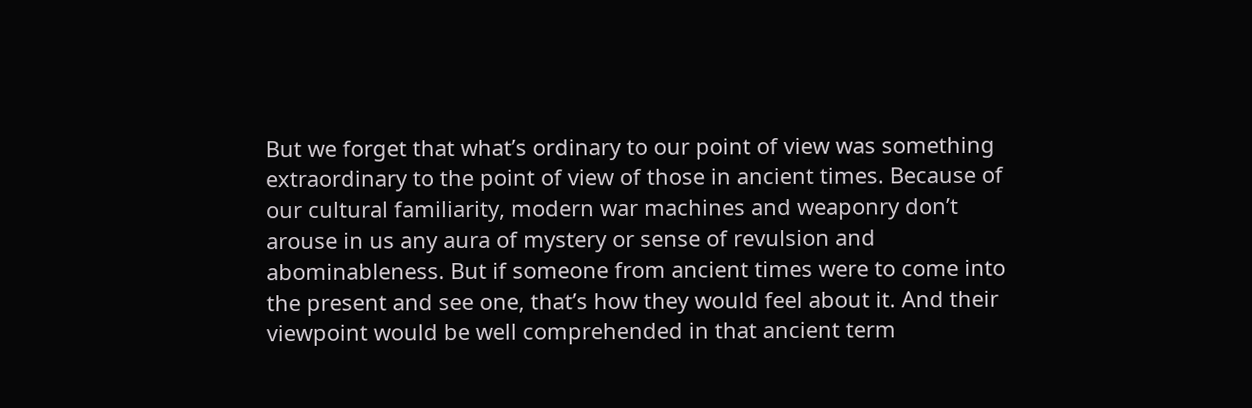But we forget that what’s ordinary to our point of view was something extraordinary to the point of view of those in ancient times. Because of our cultural familiarity, modern war machines and weaponry don’t arouse in us any aura of mystery or sense of revulsion and abominableness. But if someone from ancient times were to come into the present and see one, that’s how they would feel about it. And their viewpoint would be well comprehended in that ancient term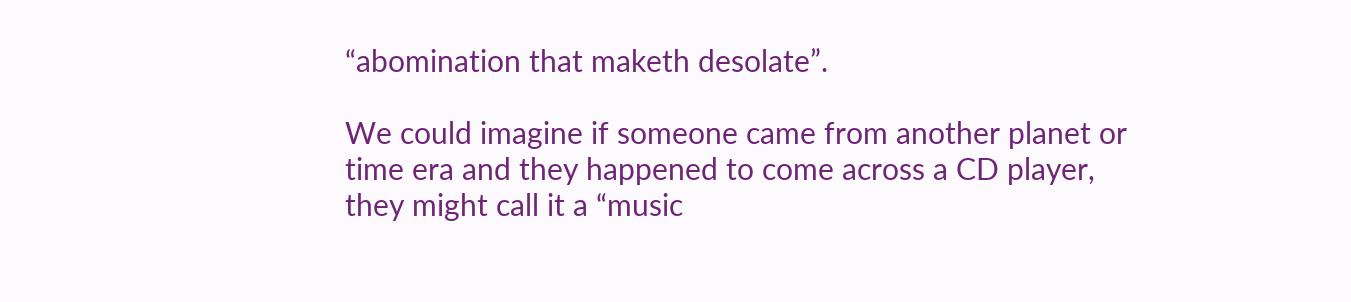“abomination that maketh desolate”.

We could imagine if someone came from another planet or time era and they happened to come across a CD player, they might call it a “music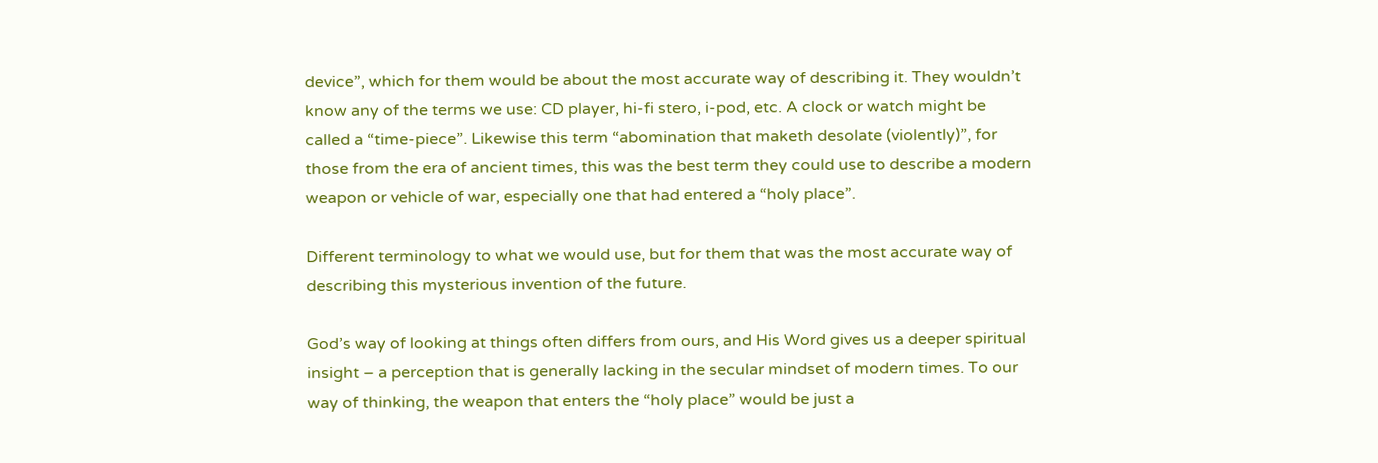device”, which for them would be about the most accurate way of describing it. They wouldn’t know any of the terms we use: CD player, hi-fi stero, i-pod, etc. A clock or watch might be called a “time-piece”. Likewise this term “abomination that maketh desolate (violently)”, for those from the era of ancient times, this was the best term they could use to describe a modern weapon or vehicle of war, especially one that had entered a “holy place”.

Different terminology to what we would use, but for them that was the most accurate way of describing this mysterious invention of the future.

God’s way of looking at things often differs from ours, and His Word gives us a deeper spiritual insight – a perception that is generally lacking in the secular mindset of modern times. To our way of thinking, the weapon that enters the “holy place” would be just a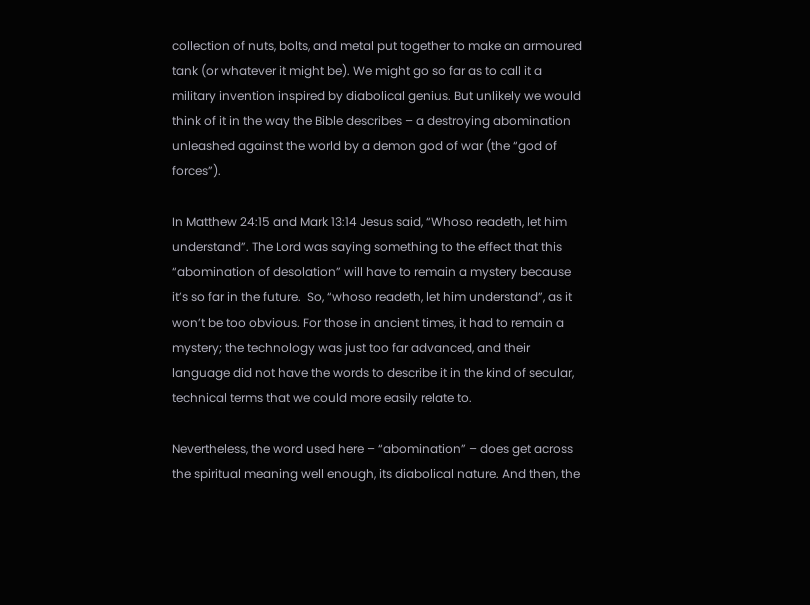collection of nuts, bolts, and metal put together to make an armoured tank (or whatever it might be). We might go so far as to call it a military invention inspired by diabolical genius. But unlikely we would think of it in the way the Bible describes – a destroying abomination unleashed against the world by a demon god of war (the “god of forces”).

In Matthew 24:15 and Mark 13:14 Jesus said, “Whoso readeth, let him understand”. The Lord was saying something to the effect that this “abomination of desolation” will have to remain a mystery because it’s so far in the future.  So, “whoso readeth, let him understand”, as it won’t be too obvious. For those in ancient times, it had to remain a mystery; the technology was just too far advanced, and their language did not have the words to describe it in the kind of secular, technical terms that we could more easily relate to.

Nevertheless, the word used here – “abomination” – does get across the spiritual meaning well enough, its diabolical nature. And then, the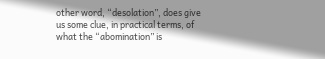other word, “desolation”, does give us some clue, in practical terms, of what the “abomination” is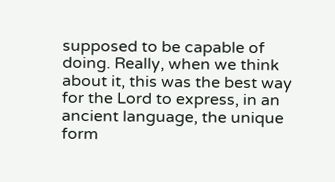supposed to be capable of doing. Really, when we think about it, this was the best way for the Lord to express, in an ancient language, the unique form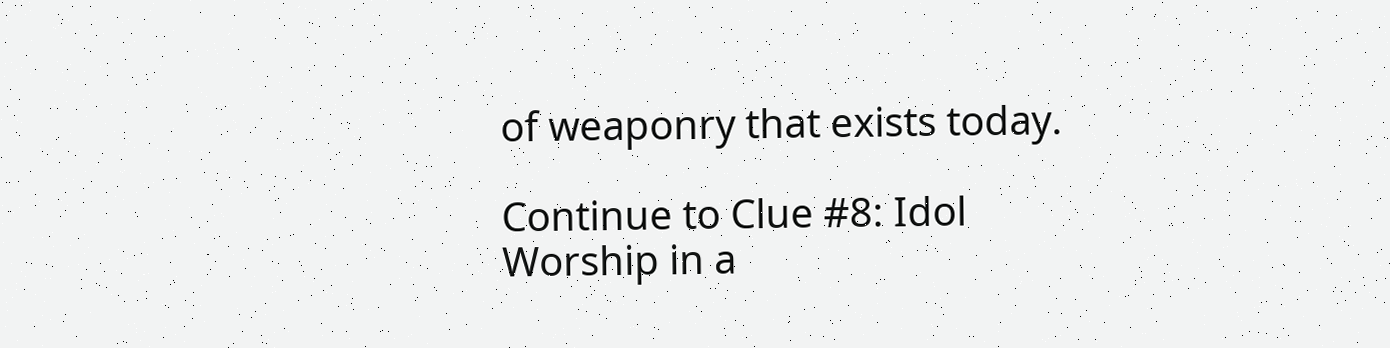of weaponry that exists today.

Continue to Clue #8: Idol Worship in a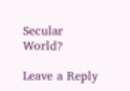Secular World?

Leave a Reply